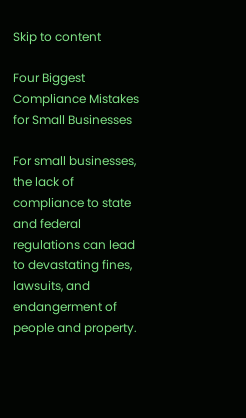Skip to content

Four Biggest Compliance Mistakes for Small Businesses

For small businesses, the lack of compliance to state and federal regulations can lead to devastating fines, lawsuits, and endangerment of people and property.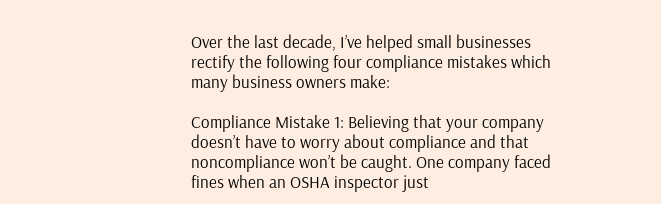Over the last decade, I’ve helped small businesses rectify the following four compliance mistakes which many business owners make:

Compliance Mistake 1: Believing that your company doesn’t have to worry about compliance and that noncompliance won’t be caught. One company faced fines when an OSHA inspector just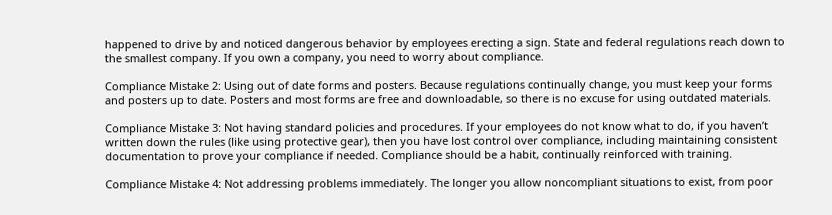happened to drive by and noticed dangerous behavior by employees erecting a sign. State and federal regulations reach down to the smallest company. If you own a company, you need to worry about compliance.

Compliance Mistake 2: Using out of date forms and posters. Because regulations continually change, you must keep your forms and posters up to date. Posters and most forms are free and downloadable, so there is no excuse for using outdated materials.

Compliance Mistake 3: Not having standard policies and procedures. If your employees do not know what to do, if you haven’t written down the rules (like using protective gear), then you have lost control over compliance, including maintaining consistent documentation to prove your compliance if needed. Compliance should be a habit, continually reinforced with training.

Compliance Mistake 4: Not addressing problems immediately. The longer you allow noncompliant situations to exist, from poor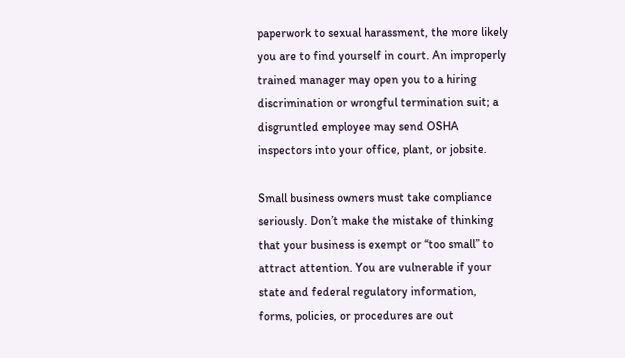paperwork to sexual harassment, the more likely you are to find yourself in court. An improperly trained manager may open you to a hiring discrimination or wrongful termination suit; a disgruntled employee may send OSHA inspectors into your office, plant, or jobsite.

Small business owners must take compliance seriously. Don’t make the mistake of thinking that your business is exempt or “too small” to attract attention. You are vulnerable if your state and federal regulatory information, forms, policies, or procedures are out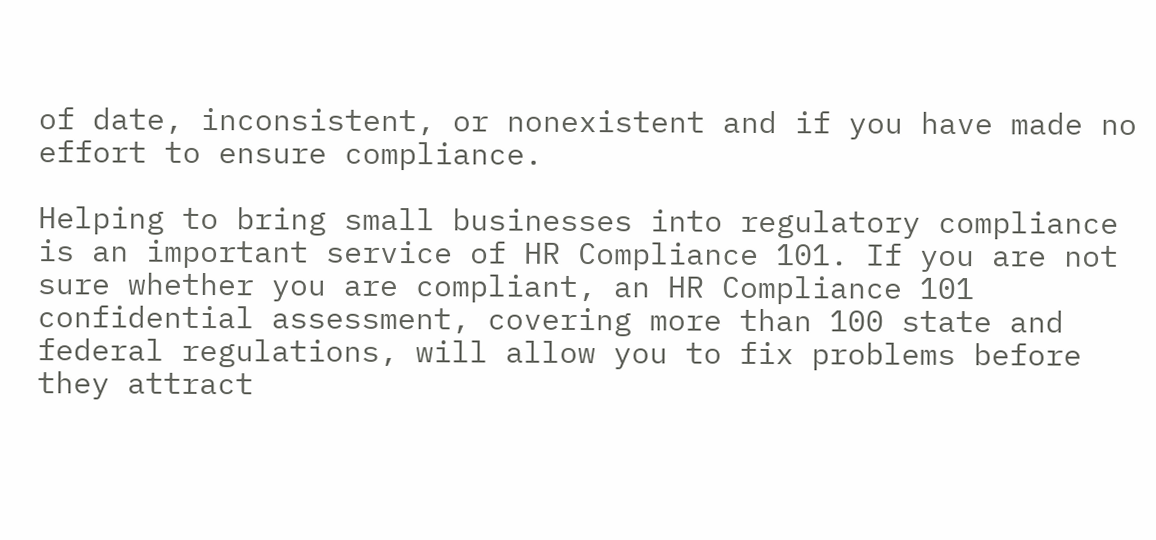of date, inconsistent, or nonexistent and if you have made no effort to ensure compliance.

Helping to bring small businesses into regulatory compliance is an important service of HR Compliance 101. If you are not sure whether you are compliant, an HR Compliance 101 confidential assessment, covering more than 100 state and federal regulations, will allow you to fix problems before they attract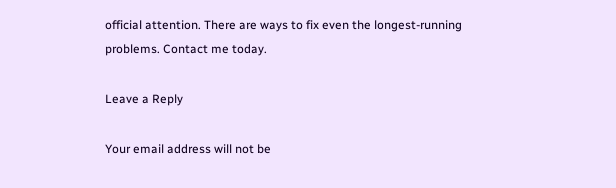official attention. There are ways to fix even the longest-running problems. Contact me today.

Leave a Reply

Your email address will not be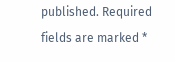published. Required fields are marked *